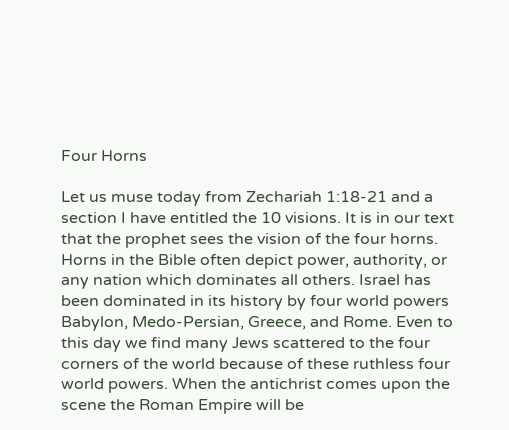Four Horns

Let us muse today from Zechariah 1:18-21 and a section I have entitled the 10 visions. It is in our text that the prophet sees the vision of the four horns. Horns in the Bible often depict power, authority, or any nation which dominates all others. Israel has been dominated in its history by four world powers Babylon, Medo-Persian, Greece, and Rome. Even to this day we find many Jews scattered to the four corners of the world because of these ruthless four world powers. When the antichrist comes upon the scene the Roman Empire will be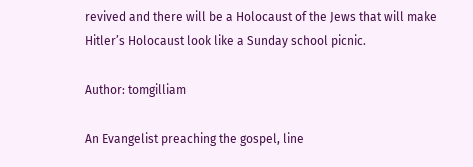revived and there will be a Holocaust of the Jews that will make Hitler’s Holocaust look like a Sunday school picnic.

Author: tomgilliam

An Evangelist preaching the gospel, line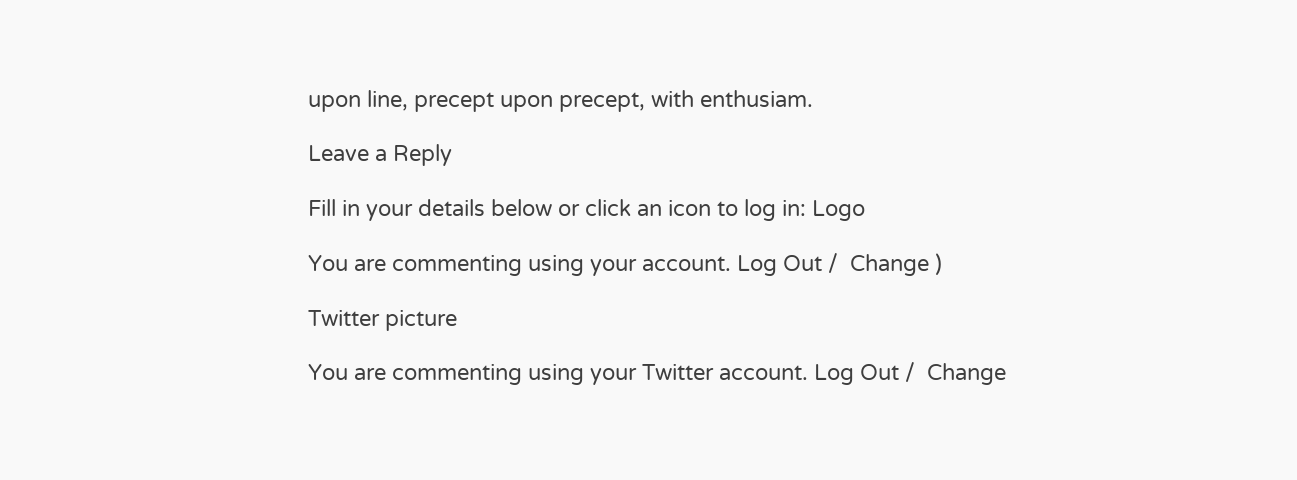upon line, precept upon precept, with enthusiam.

Leave a Reply

Fill in your details below or click an icon to log in: Logo

You are commenting using your account. Log Out /  Change )

Twitter picture

You are commenting using your Twitter account. Log Out /  Change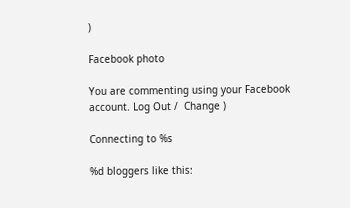)

Facebook photo

You are commenting using your Facebook account. Log Out /  Change )

Connecting to %s

%d bloggers like this: